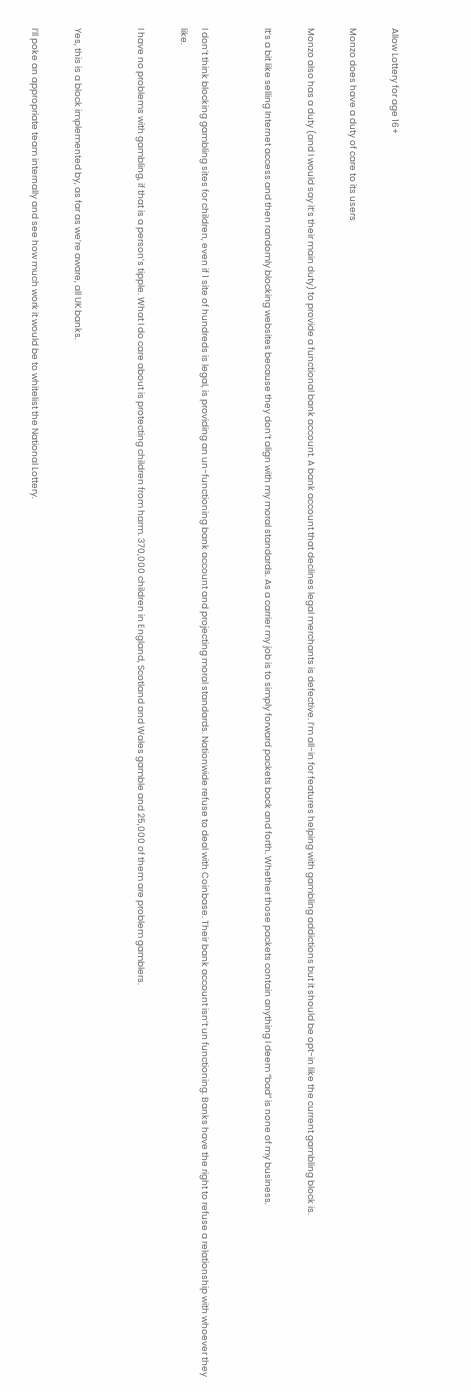Allow Lottery for age 16+

Monzo does have a duty of care to its users

Monzo also has a duty (and I would say it’s their main duty) to provide a functional bank account. A bank account that declines legal merchants is defective. I’m all-in for features helping with gambling addictions but it should be opt-in like the current gambling block is.

It’s a bit like selling Internet access and then randomly blocking websites because they don’t align with my moral standards. As a carrier my job is to simply forward packets back and forth. Whether those packets contain anything I deem “bad” is none of my business.


I don’t think blocking gambling sites for children, even if 1 site of hundreds is legal, is providing an un-functioning bank account and projecting moral standards. Nationwide refuse to deal with Coinbase. Their bank account isn’t un functioning. Banks have the right to refuse a relationship with whoever they like.

I have no problems with gambling, if that is a person’s tipple. What I do care about is protecting children from harm. 370,000 children in England, Scotland and Wales gamble and 25,000 of them are problem gamblers.


Yes, this is a block implemented by, as far as we’re aware, all UK banks.

I’ll poke an appropriate team internally and see how much work it would be to whitelist the National Lottery.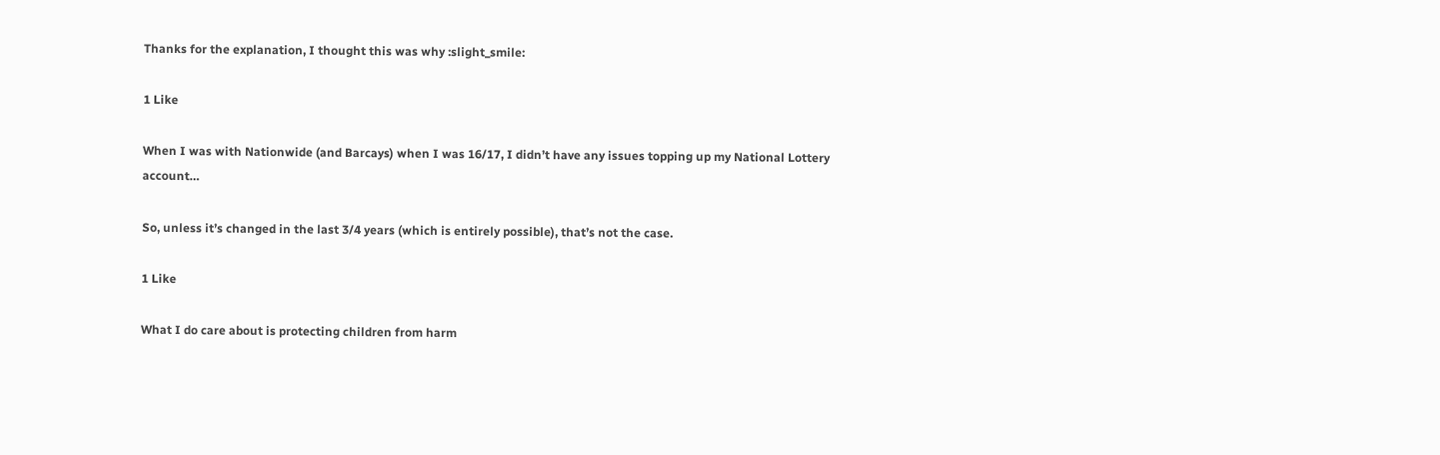Thanks for the explanation, I thought this was why :slight_smile:

1 Like

When I was with Nationwide (and Barcays) when I was 16/17, I didn’t have any issues topping up my National Lottery account…

So, unless it’s changed in the last 3/4 years (which is entirely possible), that’s not the case.

1 Like

What I do care about is protecting children from harm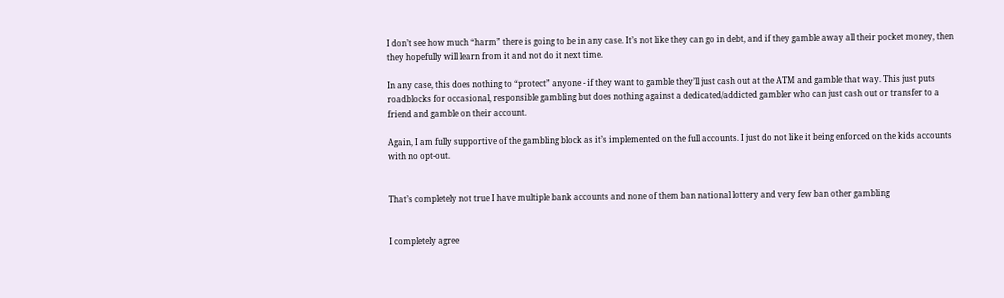I don’t see how much “harm” there is going to be in any case. It’s not like they can go in debt, and if they gamble away all their pocket money, then they hopefully will learn from it and not do it next time.

In any case, this does nothing to “protect” anyone - if they want to gamble they’ll just cash out at the ATM and gamble that way. This just puts roadblocks for occasional, responsible gambling but does nothing against a dedicated/addicted gambler who can just cash out or transfer to a friend and gamble on their account.

Again, I am fully supportive of the gambling block as it’s implemented on the full accounts. I just do not like it being enforced on the kids accounts with no opt-out.


That’s completely not true I have multiple bank accounts and none of them ban national lottery and very few ban other gambling


I completely agree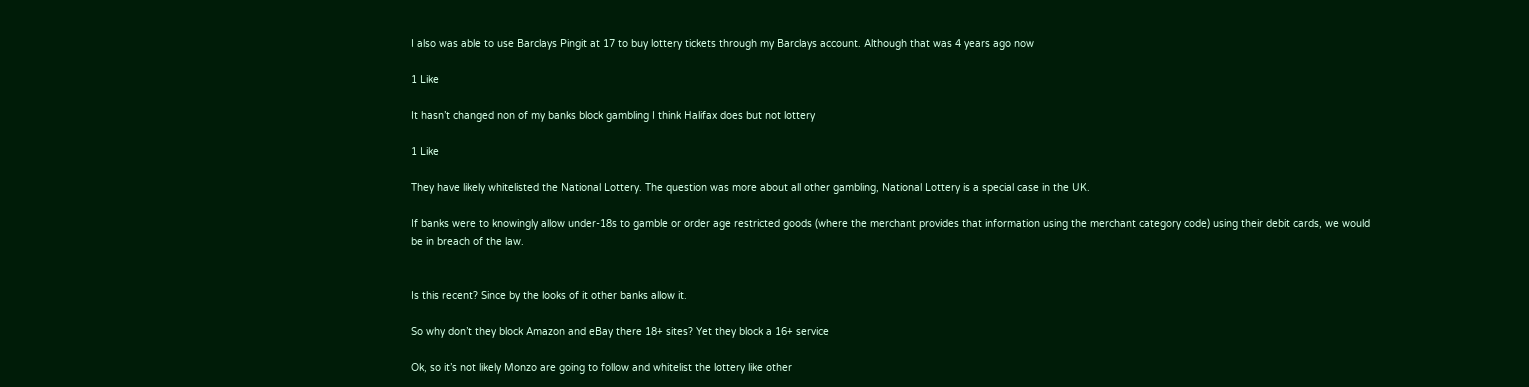I also was able to use Barclays Pingit at 17 to buy lottery tickets through my Barclays account. Although that was 4 years ago now

1 Like

It hasn’t changed non of my banks block gambling I think Halifax does but not lottery

1 Like

They have likely whitelisted the National Lottery. The question was more about all other gambling, National Lottery is a special case in the UK.

If banks were to knowingly allow under-18s to gamble or order age restricted goods (where the merchant provides that information using the merchant category code) using their debit cards, we would be in breach of the law.


Is this recent? Since by the looks of it other banks allow it.

So why don’t they block Amazon and eBay there 18+ sites? Yet they block a 16+ service

Ok, so it’s not likely Monzo are going to follow and whitelist the lottery like other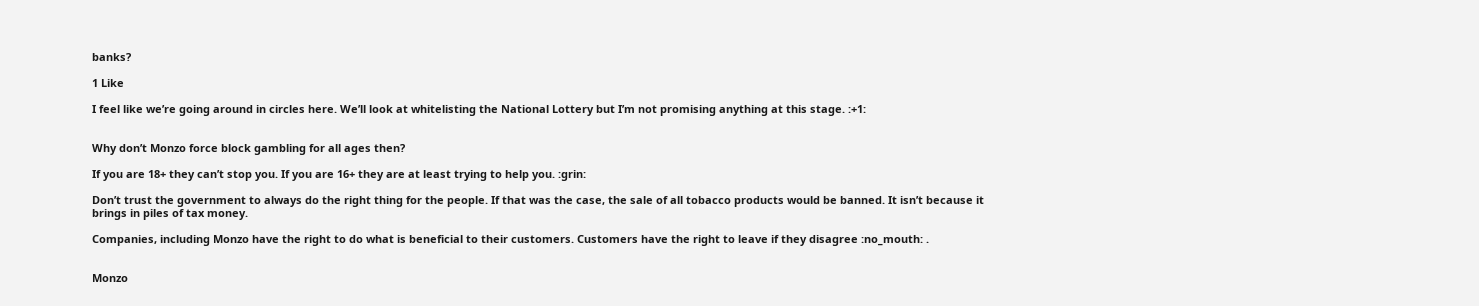banks?

1 Like

I feel like we’re going around in circles here. We’ll look at whitelisting the National Lottery but I’m not promising anything at this stage. :+1:


Why don’t Monzo force block gambling for all ages then?

If you are 18+ they can’t stop you. If you are 16+ they are at least trying to help you. :grin:

Don’t trust the government to always do the right thing for the people. If that was the case, the sale of all tobacco products would be banned. It isn’t because it brings in piles of tax money.

Companies, including Monzo have the right to do what is beneficial to their customers. Customers have the right to leave if they disagree :no_mouth: .


Monzo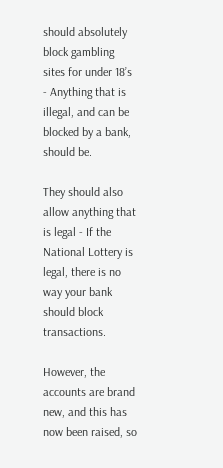should absolutely block gambling sites for under 18’s - Anything that is illegal, and can be blocked by a bank, should be.

They should also allow anything that is legal - If the National Lottery is legal, there is no way your bank should block transactions.

However, the accounts are brand new, and this has now been raised, so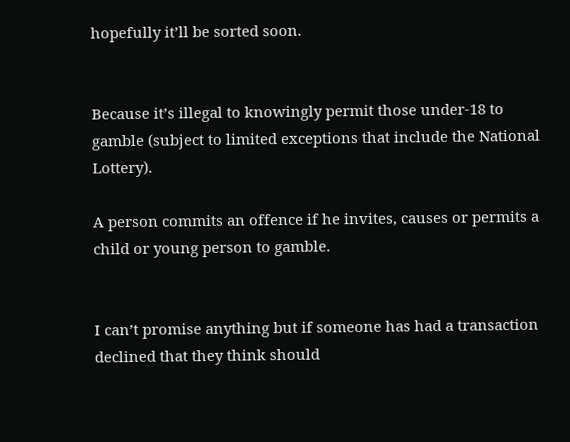hopefully it’ll be sorted soon.


Because it’s illegal to knowingly permit those under-18 to gamble (subject to limited exceptions that include the National Lottery).

A person commits an offence if he invites, causes or permits a child or young person to gamble.


I can’t promise anything but if someone has had a transaction declined that they think should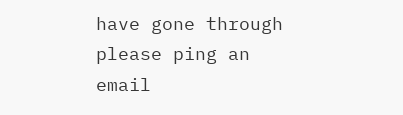have gone through please ping an email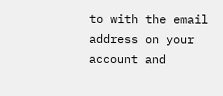to with the email address on your account and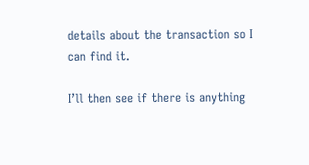details about the transaction so I can find it.

I’ll then see if there is anything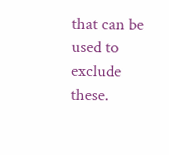that can be used to exclude these.